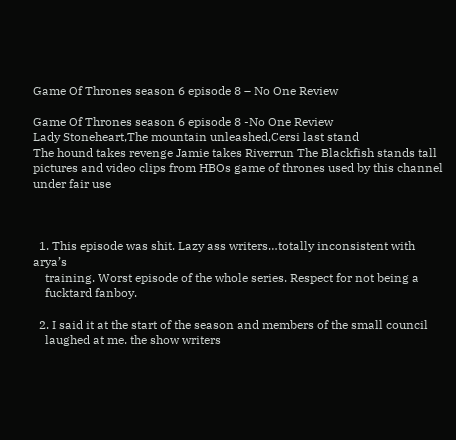Game Of Thrones season 6 episode 8 – No One Review

Game Of Thrones season 6 episode 8 -No One Review
Lady Stoneheart,The mountain unleashed,Cersi last stand
The hound takes revenge Jamie takes Riverrun The Blackfish stands tall pictures and video clips from HBOs game of thrones used by this channel under fair use



  1. This episode was shit. Lazy ass writers…totally inconsistent with arya’s
    training. Worst episode of the whole series. Respect for not being a
    fucktard fanboy.

  2. I said it at the start of the season and members of the small council
    laughed at me. the show writers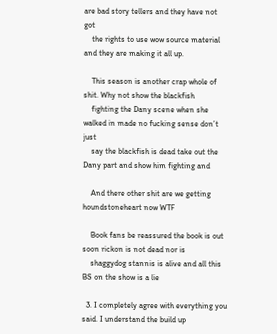are bad story tellers and they have not got
    the rights to use wow source material and they are making it all up.

    This season is another crap whole of shit. Why not show the blackfish
    fighting the Dany scene when she walked in made no fucking sense don’t just
    say the blackfish is dead take out the Dany part and show him fighting and

    And there other shit are we getting houndstoneheart now WTF

    Book fans be reassured the book is out soon rickon is not dead nor is
    shaggydog stannis is alive and all this BS on the show is a lie

  3. I completely agree with everything you said. I understand the build up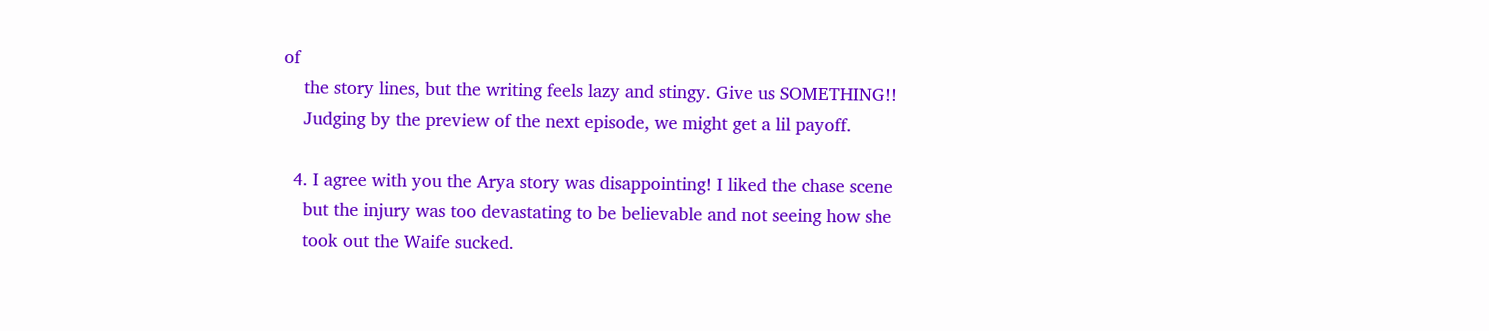of
    the story lines, but the writing feels lazy and stingy. Give us SOMETHING!!
    Judging by the preview of the next episode, we might get a lil payoff.

  4. I agree with you the Arya story was disappointing! I liked the chase scene
    but the injury was too devastating to be believable and not seeing how she
    took out the Waife sucked.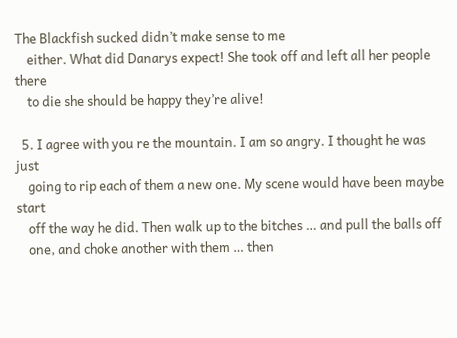The Blackfish sucked didn’t make sense to me
    either. What did Danarys expect! She took off and left all her people there
    to die she should be happy they’re alive!

  5. I agree with you re the mountain. I am so angry. I thought he was just
    going to rip each of them a new one. My scene would have been maybe start
    off the way he did. Then walk up to the bitches … and pull the balls off
    one, and choke another with them … then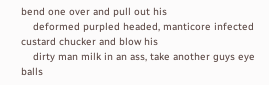bend one over and pull out his
    deformed purpled headed, manticore infected custard chucker and blow his
    dirty man milk in an ass, take another guys eye balls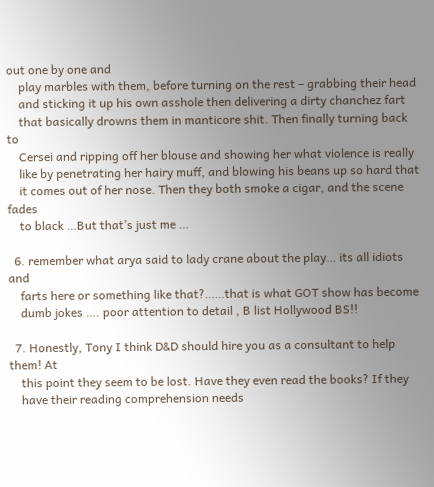out one by one and
    play marbles with them, before turning on the rest – grabbing their head
    and sticking it up his own asshole then delivering a dirty chanchez fart
    that basically drowns them in manticore shit. Then finally turning back to
    Cersei and ripping off her blouse and showing her what violence is really
    like by penetrating her hairy muff, and blowing his beans up so hard that
    it comes out of her nose. Then they both smoke a cigar, and the scene fades
    to black …But that’s just me …

  6. remember what arya said to lady crane about the play… its all idiots and
    farts here or something like that?……that is what GOT show has become
    dumb jokes …. poor attention to detail , B list Hollywood BS!!

  7. Honestly, Tony I think D&D should hire you as a consultant to help them! At
    this point they seem to be lost. Have they even read the books? If they
    have their reading comprehension needs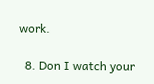work.

  8. Don I watch your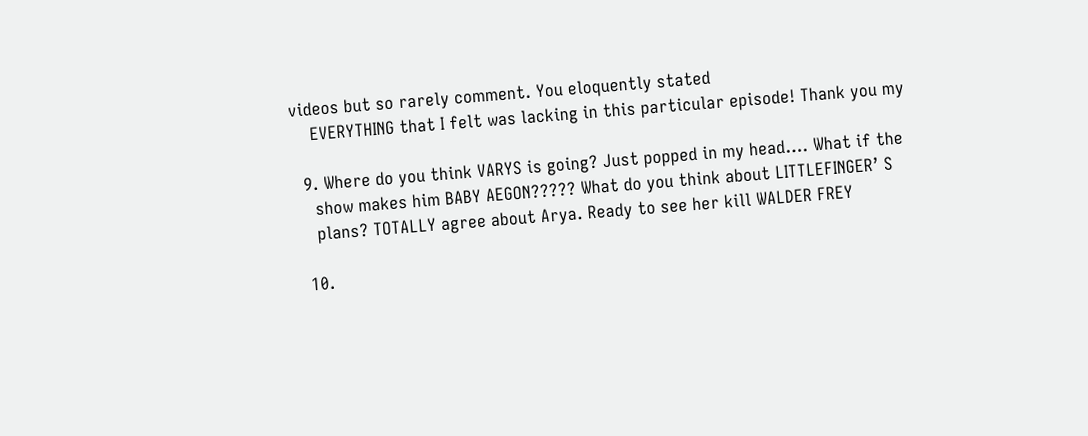videos but so rarely comment. You eloquently stated
    EVERYTHING that I felt was lacking in this particular episode! Thank you my

  9. Where do you think VARYS is going? Just popped in my head…. What if the
    show makes him BABY AEGON????? What do you think about LITTLEFINGER’ S
    plans? TOTALLY agree about Arya. Ready to see her kill WALDER FREY

  10.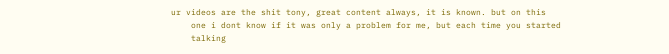ur videos are the shit tony, great content always, it is known. but on this
    one i dont know if it was only a problem for me, but each time you started
    talking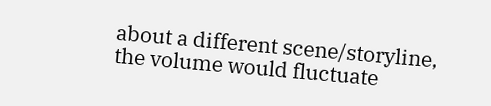about a different scene/storyline, the volume would fluctuate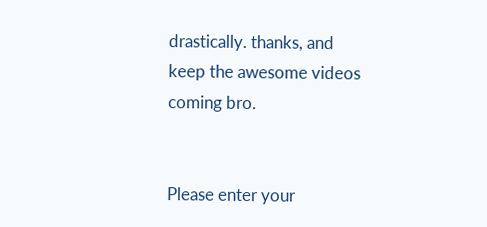drastically. thanks, and keep the awesome videos coming bro.


Please enter your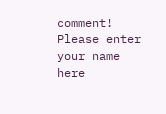comment!
Please enter your name here